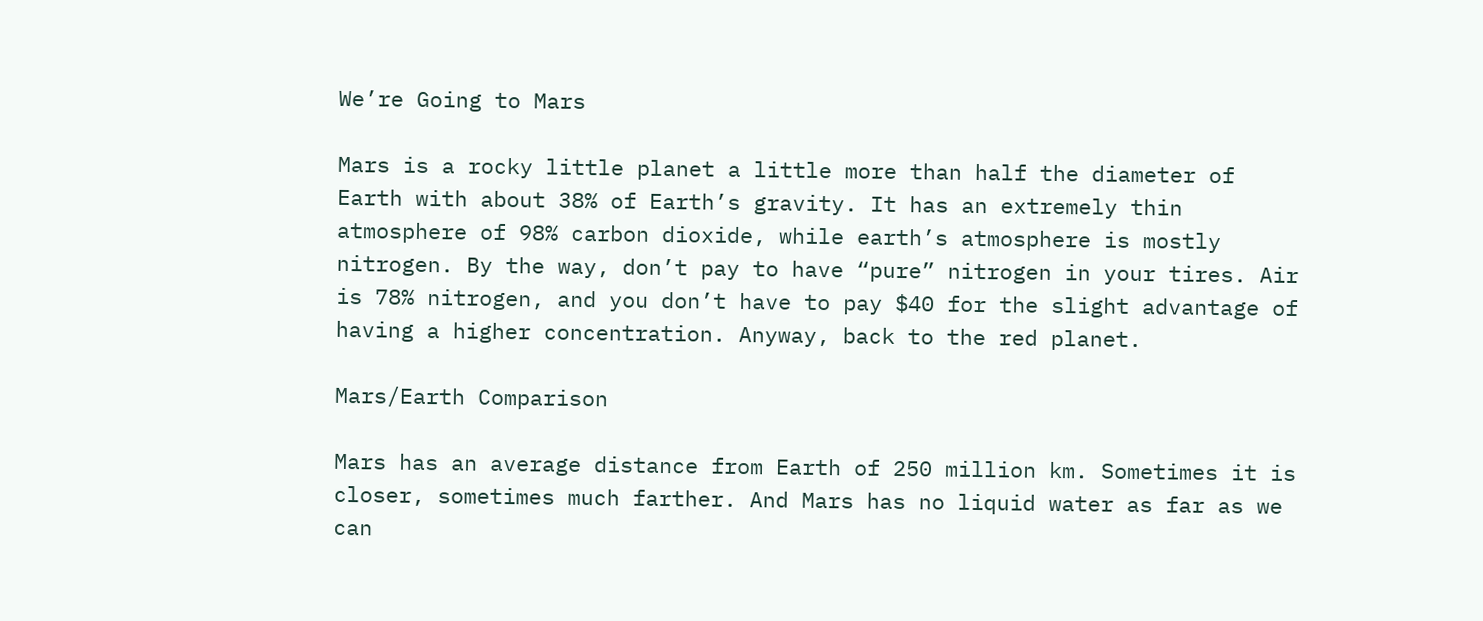We’re Going to Mars

Mars is a rocky little planet a little more than half the diameter of Earth with about 38% of Earth’s gravity. It has an extremely thin atmosphere of 98% carbon dioxide, while earth’s atmosphere is mostly nitrogen. By the way, don’t pay to have “pure” nitrogen in your tires. Air is 78% nitrogen, and you don’t have to pay $40 for the slight advantage of having a higher concentration. Anyway, back to the red planet.

Mars/Earth Comparison

Mars has an average distance from Earth of 250 million km. Sometimes it is closer, sometimes much farther. And Mars has no liquid water as far as we can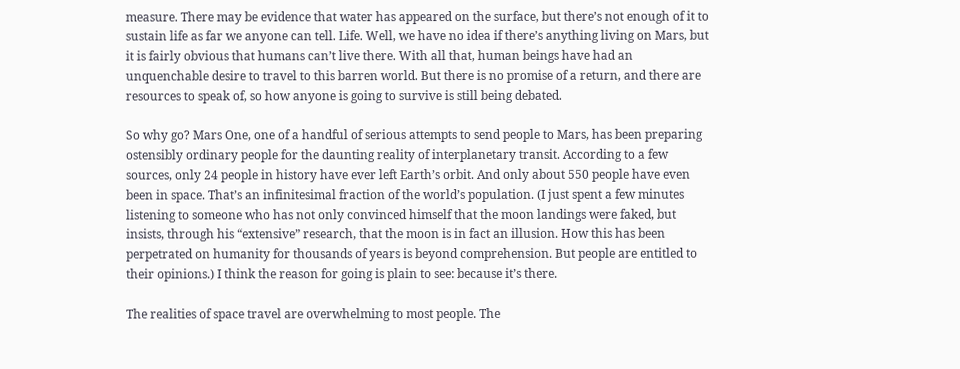measure. There may be evidence that water has appeared on the surface, but there’s not enough of it to sustain life as far we anyone can tell. Life. Well, we have no idea if there’s anything living on Mars, but it is fairly obvious that humans can’t live there. With all that, human beings have had an unquenchable desire to travel to this barren world. But there is no promise of a return, and there are resources to speak of, so how anyone is going to survive is still being debated.

So why go? Mars One, one of a handful of serious attempts to send people to Mars, has been preparing ostensibly ordinary people for the daunting reality of interplanetary transit. According to a few sources, only 24 people in history have ever left Earth’s orbit. And only about 550 people have even been in space. That’s an infinitesimal fraction of the world’s population. (I just spent a few minutes listening to someone who has not only convinced himself that the moon landings were faked, but insists, through his “extensive” research, that the moon is in fact an illusion. How this has been perpetrated on humanity for thousands of years is beyond comprehension. But people are entitled to their opinions.) I think the reason for going is plain to see: because it’s there.

The realities of space travel are overwhelming to most people. The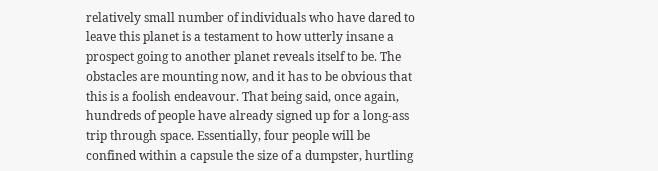relatively small number of individuals who have dared to leave this planet is a testament to how utterly insane a prospect going to another planet reveals itself to be. The obstacles are mounting now, and it has to be obvious that this is a foolish endeavour. That being said, once again, hundreds of people have already signed up for a long-ass trip through space. Essentially, four people will be confined within a capsule the size of a dumpster, hurtling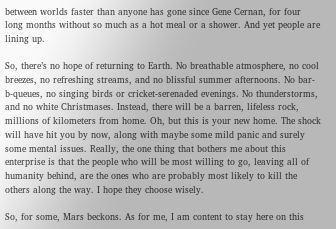between worlds faster than anyone has gone since Gene Cernan, for four long months without so much as a hot meal or a shower. And yet people are lining up.

So, there’s no hope of returning to Earth. No breathable atmosphere, no cool breezes, no refreshing streams, and no blissful summer afternoons. No bar-b-queues, no singing birds or cricket-serenaded evenings. No thunderstorms, and no white Christmases. Instead, there will be a barren, lifeless rock, millions of kilometers from home. Oh, but this is your new home. The shock will have hit you by now, along with maybe some mild panic and surely some mental issues. Really, the one thing that bothers me about this enterprise is that the people who will be most willing to go, leaving all of humanity behind, are the ones who are probably most likely to kill the others along the way. I hope they choose wisely.

So, for some, Mars beckons. As for me, I am content to stay here on this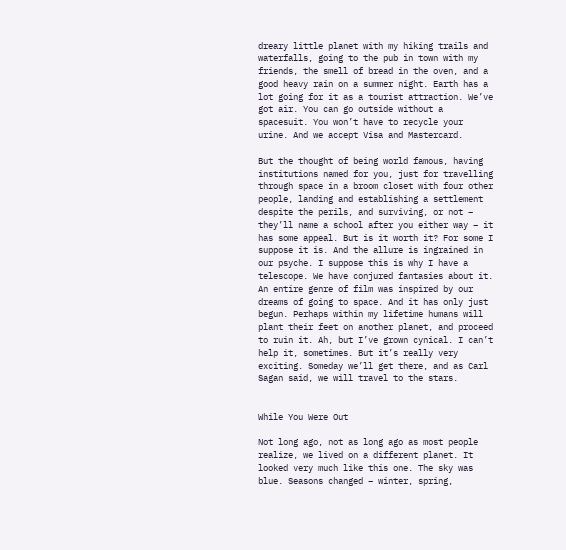dreary little planet with my hiking trails and waterfalls, going to the pub in town with my friends, the smell of bread in the oven, and a good heavy rain on a summer night. Earth has a lot going for it as a tourist attraction. We’ve got air. You can go outside without a spacesuit. You won’t have to recycle your urine. And we accept Visa and Mastercard.

But the thought of being world famous, having institutions named for you, just for travelling through space in a broom closet with four other people, landing and establishing a settlement despite the perils, and surviving, or not – they’ll name a school after you either way – it has some appeal. But is it worth it? For some I suppose it is. And the allure is ingrained in our psyche. I suppose this is why I have a telescope. We have conjured fantasies about it. An entire genre of film was inspired by our dreams of going to space. And it has only just begun. Perhaps within my lifetime humans will plant their feet on another planet, and proceed to ruin it. Ah, but I’ve grown cynical. I can’t help it, sometimes. But it’s really very exciting. Someday we’ll get there, and as Carl Sagan said, we will travel to the stars.


While You Were Out

Not long ago, not as long ago as most people realize, we lived on a different planet. It looked very much like this one. The sky was blue. Seasons changed – winter, spring,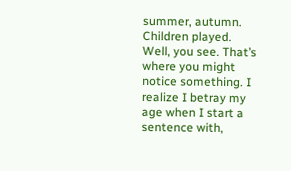summer, autumn. Children played. Well, you see. That’s where you might notice something. I realize I betray my age when I start a sentence with,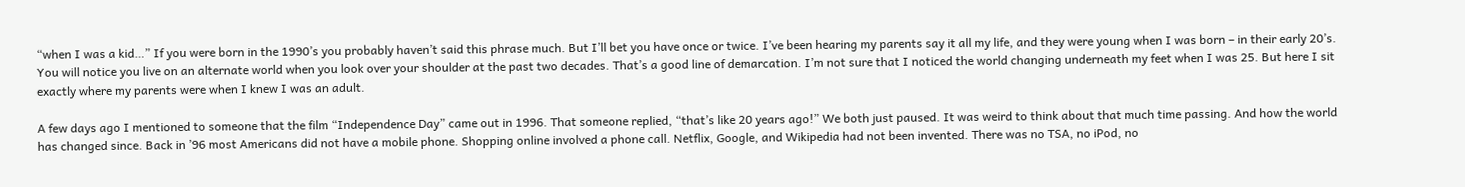“when I was a kid…” If you were born in the 1990’s you probably haven’t said this phrase much. But I’ll bet you have once or twice. I’ve been hearing my parents say it all my life, and they were young when I was born – in their early 20’s. You will notice you live on an alternate world when you look over your shoulder at the past two decades. That’s a good line of demarcation. I’m not sure that I noticed the world changing underneath my feet when I was 25. But here I sit exactly where my parents were when I knew I was an adult.

A few days ago I mentioned to someone that the film “Independence Day” came out in 1996. That someone replied, “that’s like 20 years ago!” We both just paused. It was weird to think about that much time passing. And how the world has changed since. Back in ’96 most Americans did not have a mobile phone. Shopping online involved a phone call. Netflix, Google, and Wikipedia had not been invented. There was no TSA, no iPod, no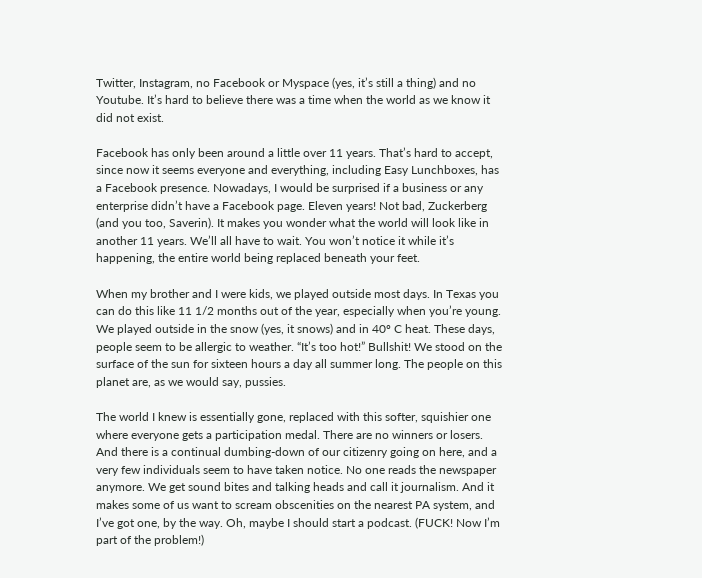Twitter, Instagram, no Facebook or Myspace (yes, it’s still a thing) and no Youtube. It’s hard to believe there was a time when the world as we know it did not exist.

Facebook has only been around a little over 11 years. That’s hard to accept, since now it seems everyone and everything, including Easy Lunchboxes, has a Facebook presence. Nowadays, I would be surprised if a business or any enterprise didn’t have a Facebook page. Eleven years! Not bad, Zuckerberg (and you too, Saverin). It makes you wonder what the world will look like in another 11 years. We’ll all have to wait. You won’t notice it while it’s happening, the entire world being replaced beneath your feet.

When my brother and I were kids, we played outside most days. In Texas you can do this like 11 1/2 months out of the year, especially when you’re young. We played outside in the snow (yes, it snows) and in 40º C heat. These days, people seem to be allergic to weather. “It’s too hot!” Bullshit! We stood on the surface of the sun for sixteen hours a day all summer long. The people on this planet are, as we would say, pussies.

The world I knew is essentially gone, replaced with this softer, squishier one where everyone gets a participation medal. There are no winners or losers. And there is a continual dumbing-down of our citizenry going on here, and a very few individuals seem to have taken notice. No one reads the newspaper anymore. We get sound bites and talking heads and call it journalism. And it makes some of us want to scream obscenities on the nearest PA system, and I’ve got one, by the way. Oh, maybe I should start a podcast. (FUCK! Now I’m part of the problem!)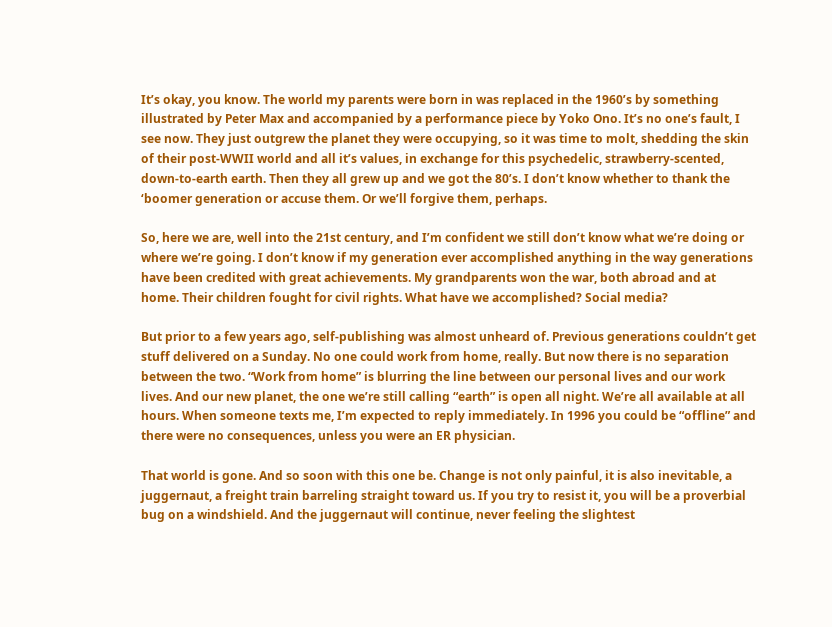It’s okay, you know. The world my parents were born in was replaced in the 1960’s by something illustrated by Peter Max and accompanied by a performance piece by Yoko Ono. It’s no one’s fault, I see now. They just outgrew the planet they were occupying, so it was time to molt, shedding the skin of their post-WWII world and all it’s values, in exchange for this psychedelic, strawberry-scented, down-to-earth earth. Then they all grew up and we got the 80’s. I don’t know whether to thank the ‘boomer generation or accuse them. Or we’ll forgive them, perhaps.

So, here we are, well into the 21st century, and I’m confident we still don’t know what we’re doing or where we’re going. I don’t know if my generation ever accomplished anything in the way generations have been credited with great achievements. My grandparents won the war, both abroad and at home. Their children fought for civil rights. What have we accomplished? Social media?

But prior to a few years ago, self-publishing was almost unheard of. Previous generations couldn’t get stuff delivered on a Sunday. No one could work from home, really. But now there is no separation between the two. “Work from home” is blurring the line between our personal lives and our work lives. And our new planet, the one we’re still calling “earth” is open all night. We’re all available at all hours. When someone texts me, I’m expected to reply immediately. In 1996 you could be “offline” and there were no consequences, unless you were an ER physician.

That world is gone. And so soon with this one be. Change is not only painful, it is also inevitable, a juggernaut, a freight train barreling straight toward us. If you try to resist it, you will be a proverbial bug on a windshield. And the juggernaut will continue, never feeling the slightest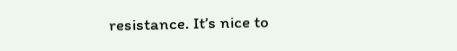resistance. It’s nice to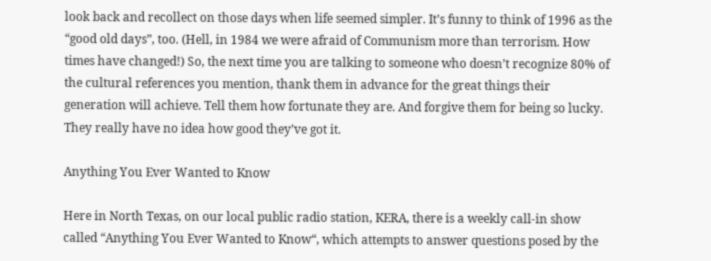look back and recollect on those days when life seemed simpler. It’s funny to think of 1996 as the “good old days”, too. (Hell, in 1984 we were afraid of Communism more than terrorism. How times have changed!) So, the next time you are talking to someone who doesn’t recognize 80% of the cultural references you mention, thank them in advance for the great things their generation will achieve. Tell them how fortunate they are. And forgive them for being so lucky. They really have no idea how good they’ve got it.

Anything You Ever Wanted to Know

Here in North Texas, on our local public radio station, KERA, there is a weekly call-in show called “Anything You Ever Wanted to Know“, which attempts to answer questions posed by the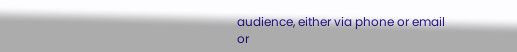audience, either via phone or email or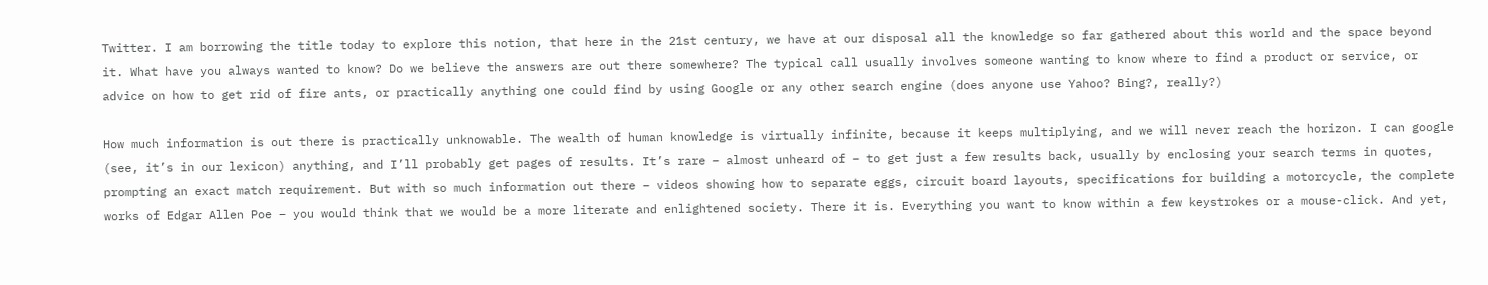Twitter. I am borrowing the title today to explore this notion, that here in the 21st century, we have at our disposal all the knowledge so far gathered about this world and the space beyond it. What have you always wanted to know? Do we believe the answers are out there somewhere? The typical call usually involves someone wanting to know where to find a product or service, or advice on how to get rid of fire ants, or practically anything one could find by using Google or any other search engine (does anyone use Yahoo? Bing?, really?)

How much information is out there is practically unknowable. The wealth of human knowledge is virtually infinite, because it keeps multiplying, and we will never reach the horizon. I can google (see, it’s in our lexicon) anything, and I’ll probably get pages of results. It’s rare – almost unheard of – to get just a few results back, usually by enclosing your search terms in quotes, prompting an exact match requirement. But with so much information out there – videos showing how to separate eggs, circuit board layouts, specifications for building a motorcycle, the complete works of Edgar Allen Poe – you would think that we would be a more literate and enlightened society. There it is. Everything you want to know within a few keystrokes or a mouse-click. And yet,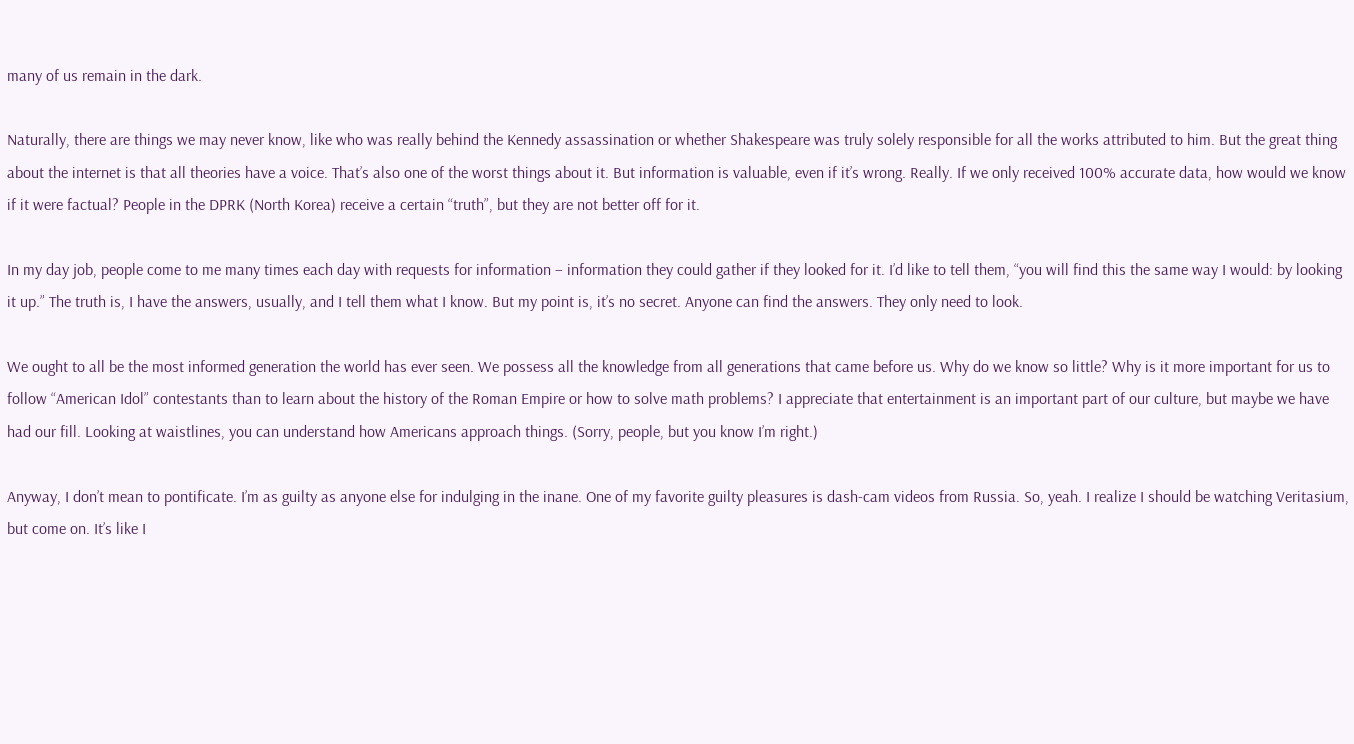many of us remain in the dark.

Naturally, there are things we may never know, like who was really behind the Kennedy assassination or whether Shakespeare was truly solely responsible for all the works attributed to him. But the great thing about the internet is that all theories have a voice. That’s also one of the worst things about it. But information is valuable, even if it’s wrong. Really. If we only received 100% accurate data, how would we know if it were factual? People in the DPRK (North Korea) receive a certain “truth”, but they are not better off for it.

In my day job, people come to me many times each day with requests for information – information they could gather if they looked for it. I’d like to tell them, “you will find this the same way I would: by looking it up.” The truth is, I have the answers, usually, and I tell them what I know. But my point is, it’s no secret. Anyone can find the answers. They only need to look.

We ought to all be the most informed generation the world has ever seen. We possess all the knowledge from all generations that came before us. Why do we know so little? Why is it more important for us to follow “American Idol” contestants than to learn about the history of the Roman Empire or how to solve math problems? I appreciate that entertainment is an important part of our culture, but maybe we have had our fill. Looking at waistlines, you can understand how Americans approach things. (Sorry, people, but you know I’m right.)

Anyway, I don’t mean to pontificate. I’m as guilty as anyone else for indulging in the inane. One of my favorite guilty pleasures is dash-cam videos from Russia. So, yeah. I realize I should be watching Veritasium, but come on. It’s like I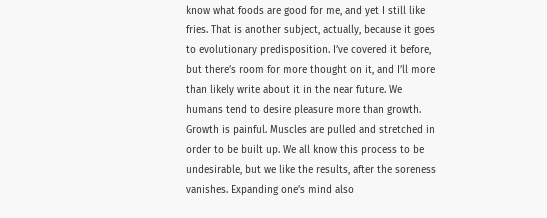know what foods are good for me, and yet I still like fries. That is another subject, actually, because it goes to evolutionary predisposition. I’ve covered it before, but there’s room for more thought on it, and I’ll more than likely write about it in the near future. We humans tend to desire pleasure more than growth. Growth is painful. Muscles are pulled and stretched in order to be built up. We all know this process to be undesirable, but we like the results, after the soreness vanishes. Expanding one’s mind also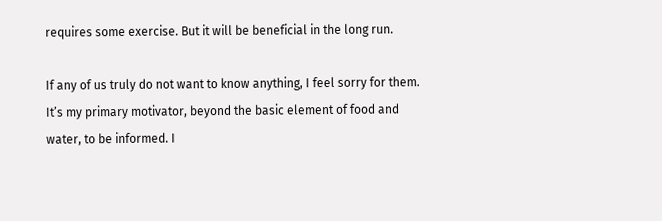requires some exercise. But it will be beneficial in the long run.

If any of us truly do not want to know anything, I feel sorry for them. It’s my primary motivator, beyond the basic element of food and water, to be informed. I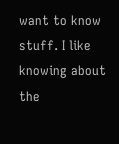want to know stuff. I like knowing about the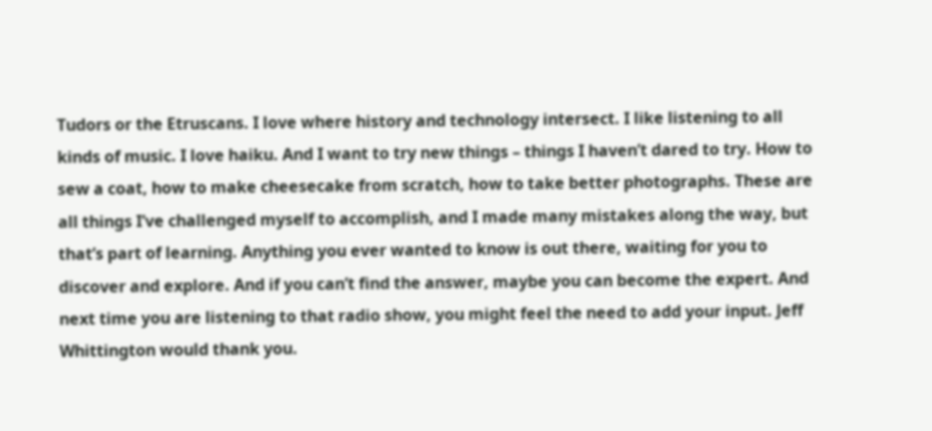Tudors or the Etruscans. I love where history and technology intersect. I like listening to all kinds of music. I love haiku. And I want to try new things – things I haven’t dared to try. How to sew a coat, how to make cheesecake from scratch, how to take better photographs. These are all things I’ve challenged myself to accomplish, and I made many mistakes along the way, but that’s part of learning. Anything you ever wanted to know is out there, waiting for you to discover and explore. And if you can’t find the answer, maybe you can become the expert. And next time you are listening to that radio show, you might feel the need to add your input. Jeff Whittington would thank you.